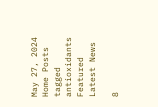May 27, 2024
Home Posts tagged antioxidants
Featured Latest News

8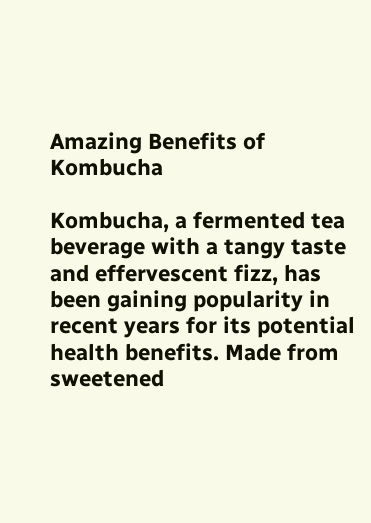Amazing Benefits of Kombucha

Kombucha, a fermented tea beverage with a tangy taste and effervescent fizz, has been gaining popularity in recent years for its potential health benefits. Made from sweetened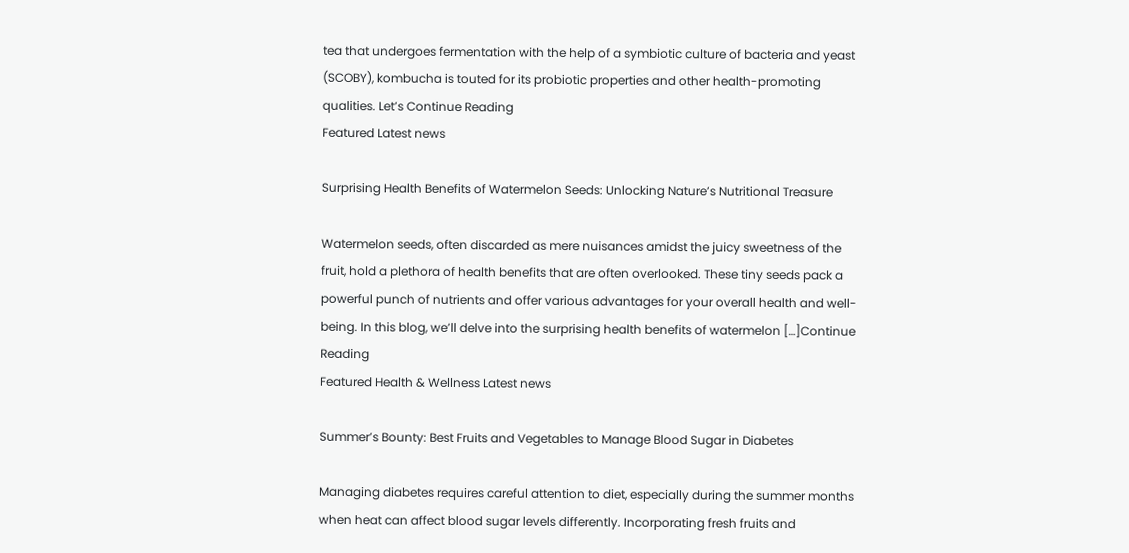tea that undergoes fermentation with the help of a symbiotic culture of bacteria and yeast (SCOBY), kombucha is touted for its probiotic properties and other health-promoting qualities. Let’s Continue Reading
Featured Latest news

Surprising Health Benefits of Watermelon Seeds: Unlocking Nature’s Nutritional Treasure

Watermelon seeds, often discarded as mere nuisances amidst the juicy sweetness of the fruit, hold a plethora of health benefits that are often overlooked. These tiny seeds pack a powerful punch of nutrients and offer various advantages for your overall health and well-being. In this blog, we’ll delve into the surprising health benefits of watermelon […]Continue Reading
Featured Health & Wellness Latest news

Summer’s Bounty: Best Fruits and Vegetables to Manage Blood Sugar in Diabetes

Managing diabetes requires careful attention to diet, especially during the summer months when heat can affect blood sugar levels differently. Incorporating fresh fruits and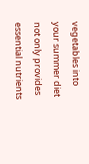vegetables into your summer diet not only provides essential nutrients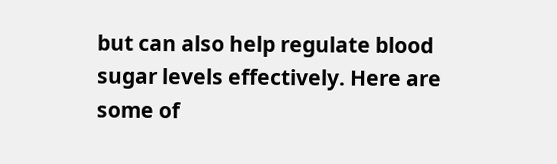but can also help regulate blood sugar levels effectively. Here are some of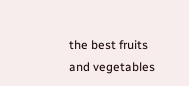the best fruits and vegetables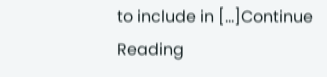to include in […]Continue Reading